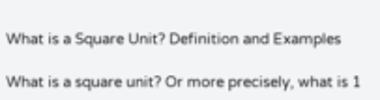What is a Square Unit? Definition and Examples

What is a square unit? Or more precisely, what is 1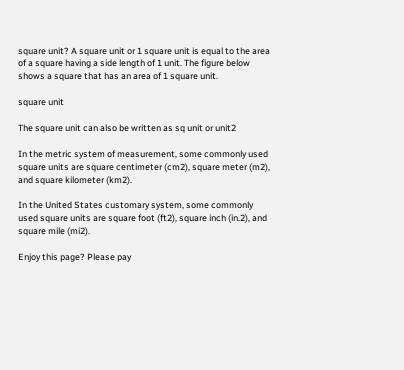square unit? A square unit or 1 square unit is equal to the area of a square having a side length of 1 unit. The figure below shows a square that has an area of 1 square unit.

square unit

The square unit can also be written as sq unit or unit2

In the metric system of measurement, some commonly used square units are square centimeter (cm2), square meter (m2), and square kilometer (km2).

In the United States customary system, some commonly used square units are square foot (ft2), square inch (in.2), and square mile (mi2).

Enjoy this page? Please pay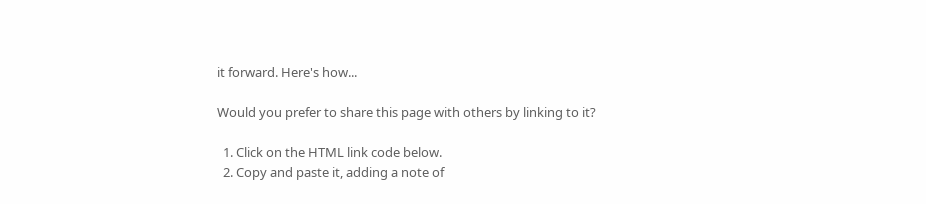it forward. Here's how...

Would you prefer to share this page with others by linking to it?

  1. Click on the HTML link code below.
  2. Copy and paste it, adding a note of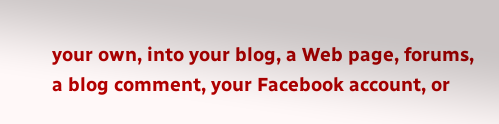your own, into your blog, a Web page, forums, a blog comment, your Facebook account, or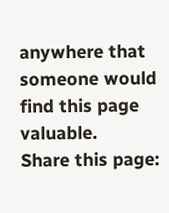anywhere that someone would find this page valuable.
Share this page: